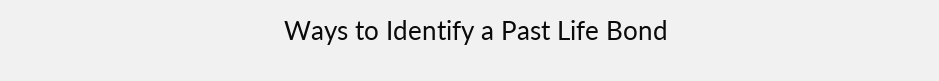Ways to Identify a Past Life Bond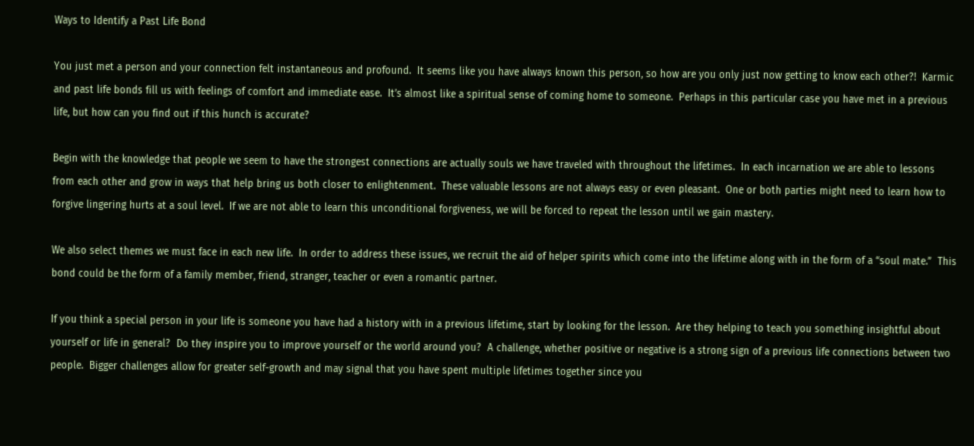Ways to Identify a Past Life Bond

You just met a person and your connection felt instantaneous and profound.  It seems like you have always known this person, so how are you only just now getting to know each other?!  Karmic and past life bonds fill us with feelings of comfort and immediate ease.  It’s almost like a spiritual sense of coming home to someone.  Perhaps in this particular case you have met in a previous life, but how can you find out if this hunch is accurate?

Begin with the knowledge that people we seem to have the strongest connections are actually souls we have traveled with throughout the lifetimes.  In each incarnation we are able to lessons from each other and grow in ways that help bring us both closer to enlightenment.  These valuable lessons are not always easy or even pleasant.  One or both parties might need to learn how to forgive lingering hurts at a soul level.  If we are not able to learn this unconditional forgiveness, we will be forced to repeat the lesson until we gain mastery.

We also select themes we must face in each new life.  In order to address these issues, we recruit the aid of helper spirits which come into the lifetime along with in the form of a “soul mate.”  This bond could be the form of a family member, friend, stranger, teacher or even a romantic partner.

If you think a special person in your life is someone you have had a history with in a previous lifetime, start by looking for the lesson.  Are they helping to teach you something insightful about yourself or life in general?  Do they inspire you to improve yourself or the world around you?  A challenge, whether positive or negative is a strong sign of a previous life connections between two people.  Bigger challenges allow for greater self-growth and may signal that you have spent multiple lifetimes together since you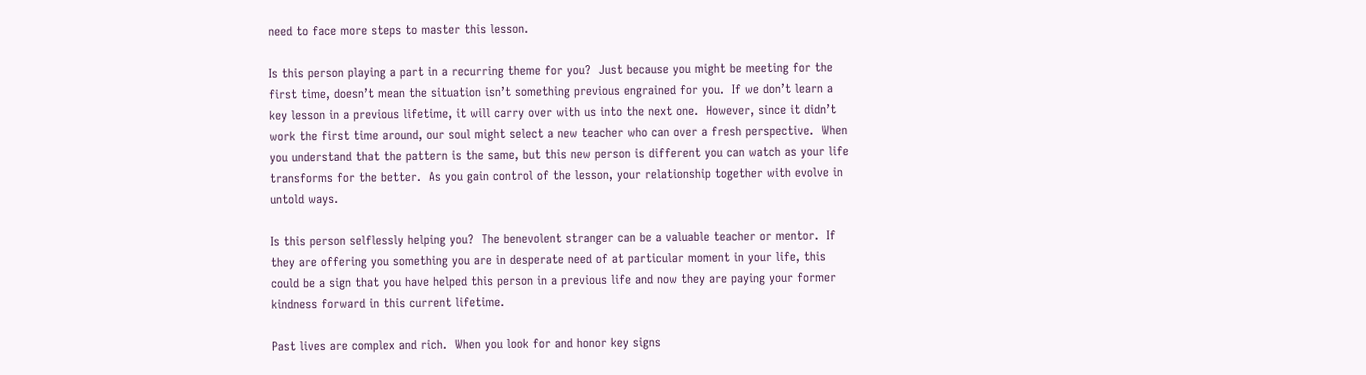need to face more steps to master this lesson.

Is this person playing a part in a recurring theme for you?  Just because you might be meeting for the first time, doesn’t mean the situation isn’t something previous engrained for you.  If we don’t learn a key lesson in a previous lifetime, it will carry over with us into the next one.  However, since it didn’t work the first time around, our soul might select a new teacher who can over a fresh perspective.  When you understand that the pattern is the same, but this new person is different you can watch as your life transforms for the better.  As you gain control of the lesson, your relationship together with evolve in untold ways.

Is this person selflessly helping you?  The benevolent stranger can be a valuable teacher or mentor.  If they are offering you something you are in desperate need of at particular moment in your life, this could be a sign that you have helped this person in a previous life and now they are paying your former kindness forward in this current lifetime.

Past lives are complex and rich.  When you look for and honor key signs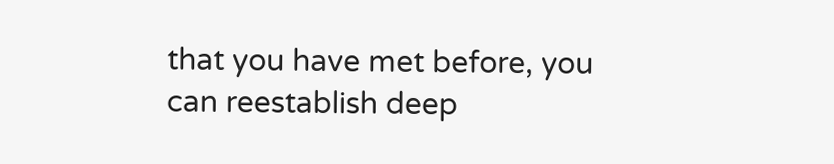that you have met before, you can reestablish deep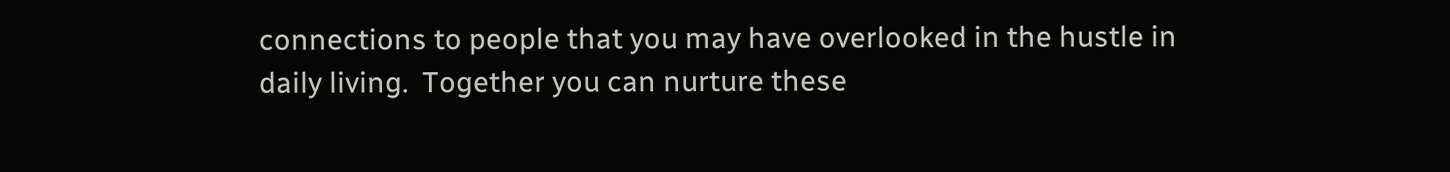connections to people that you may have overlooked in the hustle in daily living.  Together you can nurture these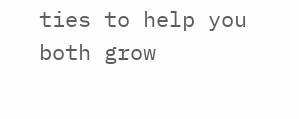ties to help you both grow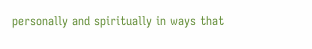personally and spiritually in ways that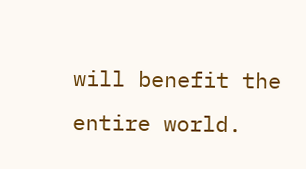will benefit the entire world.